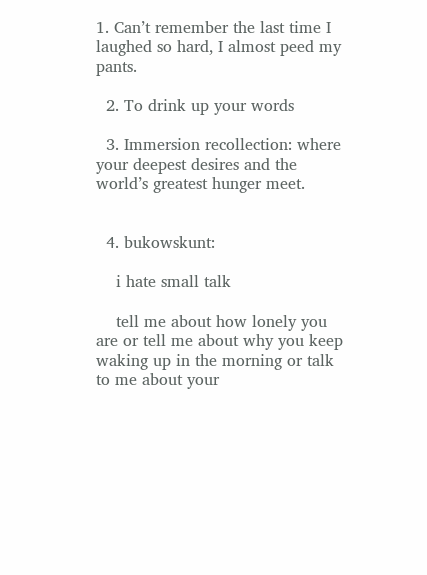1. Can’t remember the last time I laughed so hard, I almost peed my pants.

  2. To drink up your words

  3. Immersion recollection: where your deepest desires and the world’s greatest hunger meet.


  4. bukowskunt:

    i hate small talk

    tell me about how lonely you are or tell me about why you keep waking up in the morning or talk to me about your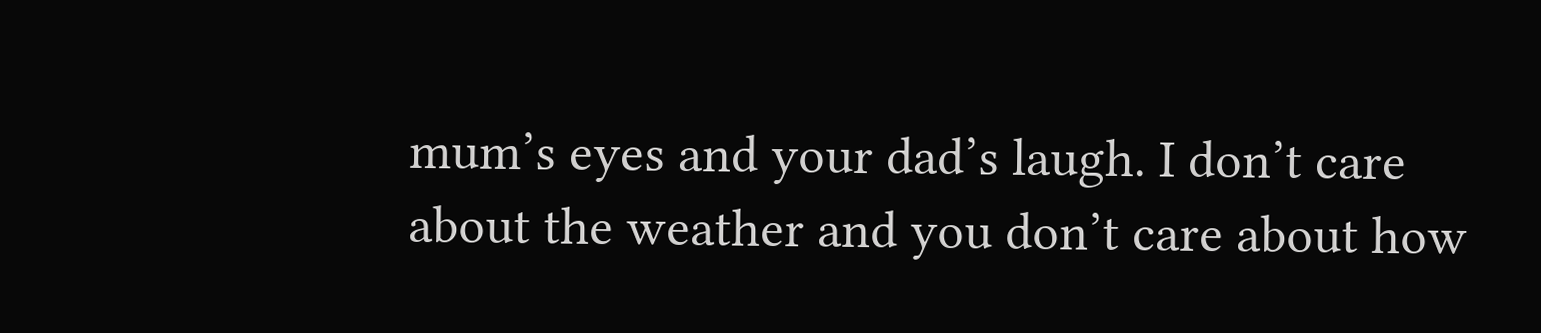mum’s eyes and your dad’s laugh. I don’t care about the weather and you don’t care about how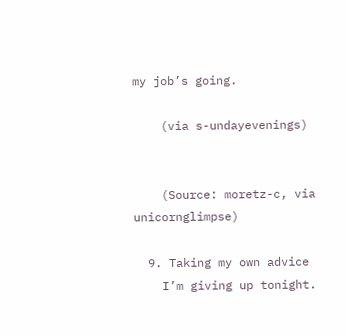my job’s going.

    (via s-undayevenings)


    (Source: moretz-c, via unicornglimpse)

  9. Taking my own advice
    I’m giving up tonight.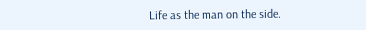Life as the man on the side.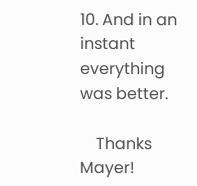10. And in an instant everything was better.

    Thanks Mayer!